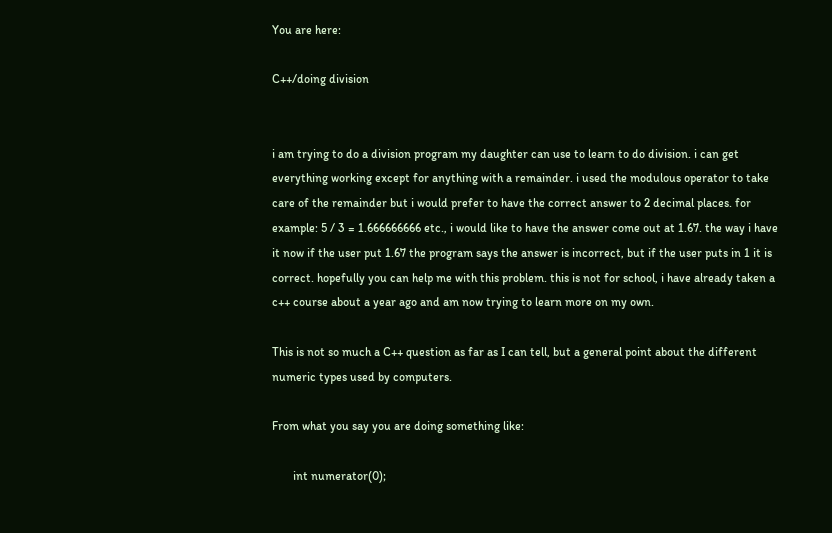You are here:

C++/doing division


i am trying to do a division program my daughter can use to learn to do division. i can get everything working except for anything with a remainder. i used the modulous operator to take care of the remainder but i would prefer to have the correct answer to 2 decimal places. for example: 5 / 3 = 1.666666666 etc., i would like to have the answer come out at 1.67. the way i have it now if the user put 1.67 the program says the answer is incorrect, but if the user puts in 1 it is correct. hopefully you can help me with this problem. this is not for school, i have already taken a c++ course about a year ago and am now trying to learn more on my own.

This is not so much a C++ question as far as I can tell, but a general point about the different numeric types used by computers.

From what you say you are doing something like:

       int numerator(0);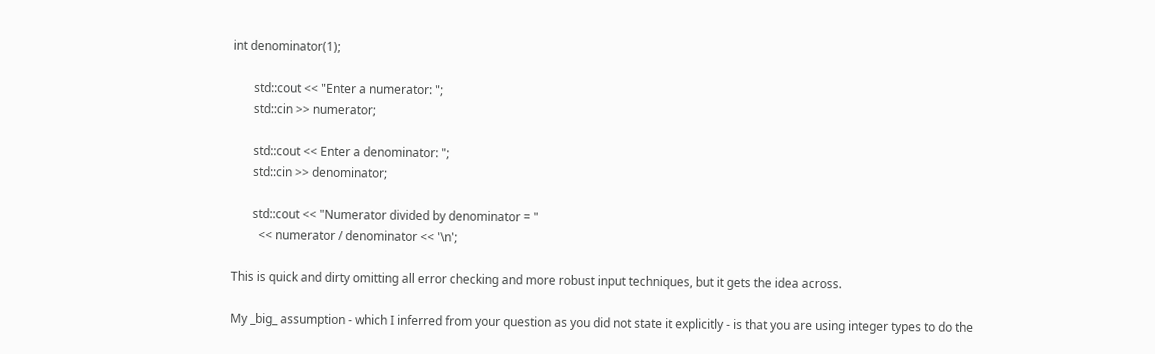int denominator(1);

       std::cout << "Enter a numerator: ";
       std::cin >> numerator;

       std::cout << Enter a denominator: ";
       std::cin >> denominator;

       std::cout << "Numerator divided by denominator = "
         << numerator / denominator << '\n';

This is quick and dirty omitting all error checking and more robust input techniques, but it gets the idea across.

My _big_ assumption - which I inferred from your question as you did not state it explicitly - is that you are using integer types to do the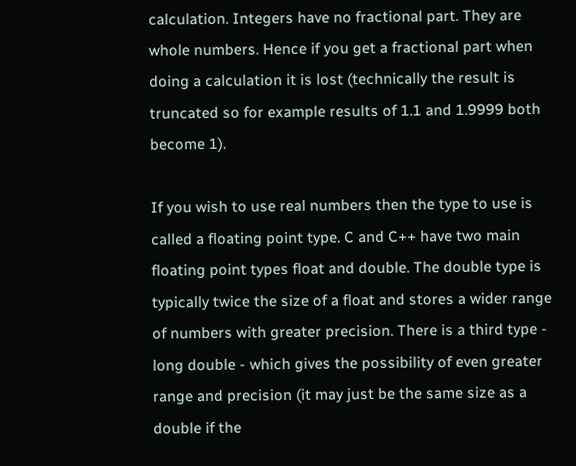calculation. Integers have no fractional part. They are whole numbers. Hence if you get a fractional part when doing a calculation it is lost (technically the result is truncated so for example results of 1.1 and 1.9999 both become 1).

If you wish to use real numbers then the type to use is called a floating point type. C and C++ have two main floating point types float and double. The double type is typically twice the size of a float and stores a wider range of numbers with greater precision. There is a third type - long double - which gives the possibility of even greater range and precision (it may just be the same size as a double if the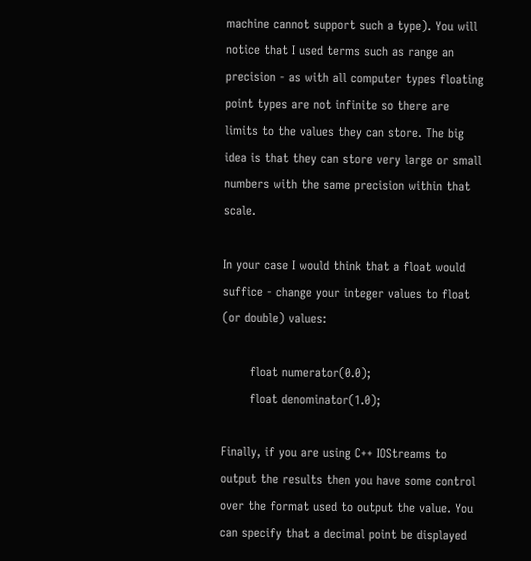machine cannot support such a type). You will notice that I used terms such as range an precision - as with all computer types floating point types are not infinite so there are limits to the values they can store. The big idea is that they can store very large or small numbers with the same precision within that scale.

In your case I would think that a float would suffice - change your integer values to float (or double) values:

       float numerator(0.0);
       float denominator(1.0);

Finally, if you are using C++ IOStreams to output the results then you have some control over the format used to output the value. You can specify that a decimal point be displayed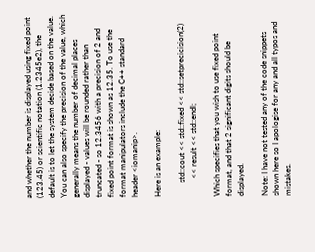and whether the number is displayed using fixed point (123.45) or scientific notation (1.2345e2), the default is to let the system decide based on the value. You can also specify the precision of the value, which generally means the number of decimal places displayed - values will be rounded rather than truncated - so 12.3456 with a precision of 2 and fixed point format is shown as 12.35. To use the format manipulators include the C++ standard header <iomanip>.

Here is an example:

       std::cout << std::fixed << std::setprecicision(2)
         << result << std::endl;

Which specifies that you wish to use fixed point format, and that 2 significant digits should be displayed.

Note: I have not tested any of the code snippets shown here so I apologise for any and all typos and mistakes.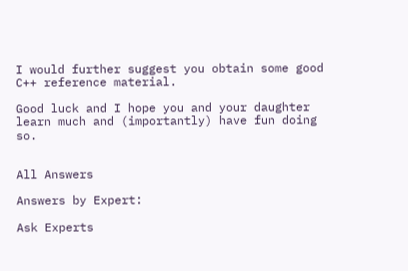I would further suggest you obtain some good C++ reference material.

Good luck and I hope you and your daughter learn much and (importantly) have fun doing so.


All Answers

Answers by Expert:

Ask Experts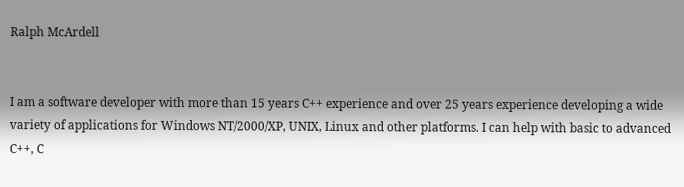Ralph McArdell


I am a software developer with more than 15 years C++ experience and over 25 years experience developing a wide variety of applications for Windows NT/2000/XP, UNIX, Linux and other platforms. I can help with basic to advanced C++, C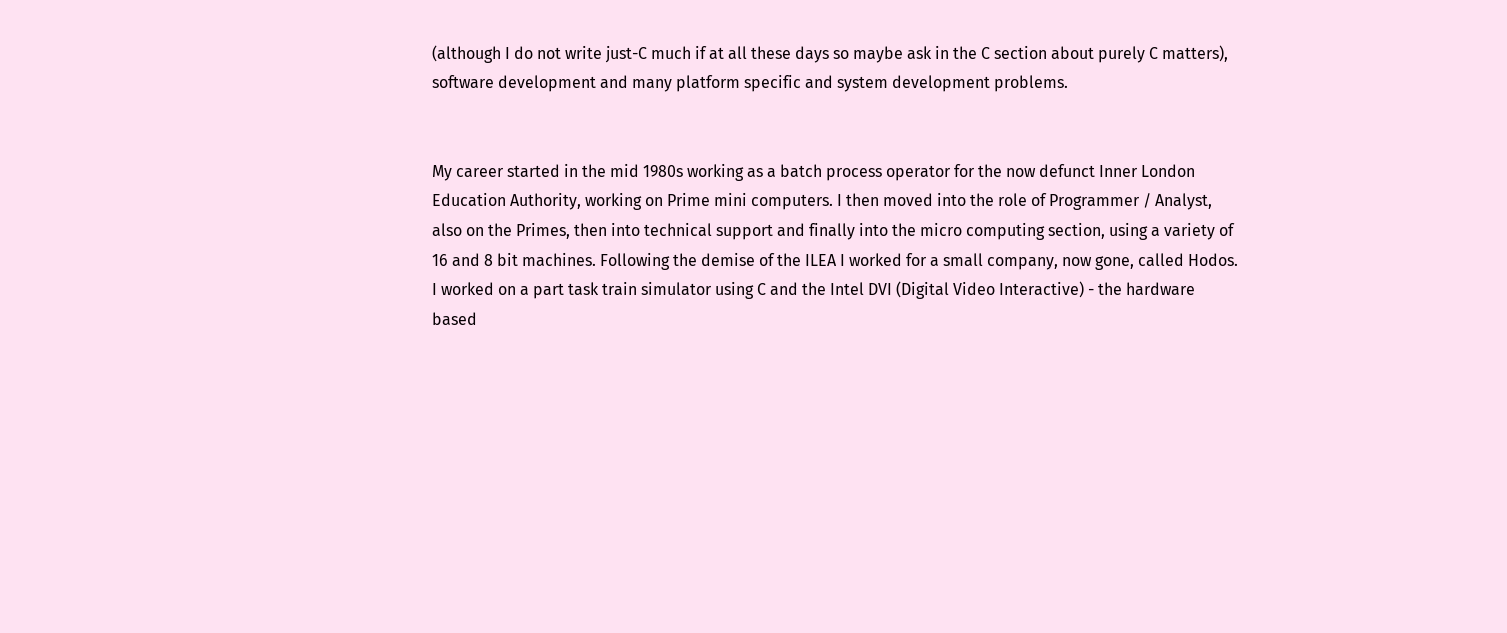(although I do not write just-C much if at all these days so maybe ask in the C section about purely C matters), software development and many platform specific and system development problems.


My career started in the mid 1980s working as a batch process operator for the now defunct Inner London Education Authority, working on Prime mini computers. I then moved into the role of Programmer / Analyst, also on the Primes, then into technical support and finally into the micro computing section, using a variety of 16 and 8 bit machines. Following the demise of the ILEA I worked for a small company, now gone, called Hodos. I worked on a part task train simulator using C and the Intel DVI (Digital Video Interactive) - the hardware based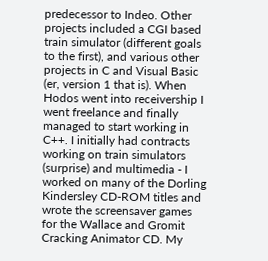predecessor to Indeo. Other projects included a CGI based train simulator (different goals to the first), and various other projects in C and Visual Basic (er, version 1 that is). When Hodos went into receivership I went freelance and finally managed to start working in C++. I initially had contracts working on train simulators (surprise) and multimedia - I worked on many of the Dorling Kindersley CD-ROM titles and wrote the screensaver games for the Wallace and Gromit Cracking Animator CD. My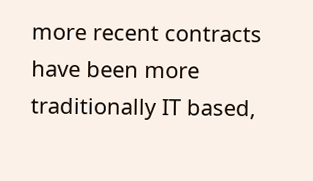more recent contracts have been more traditionally IT based,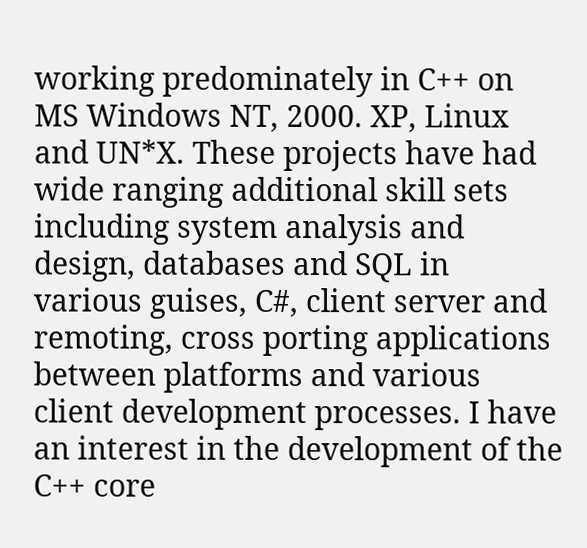working predominately in C++ on MS Windows NT, 2000. XP, Linux and UN*X. These projects have had wide ranging additional skill sets including system analysis and design, databases and SQL in various guises, C#, client server and remoting, cross porting applications between platforms and various client development processes. I have an interest in the development of the C++ core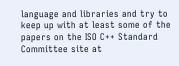language and libraries and try to keep up with at least some of the papers on the ISO C++ Standard Committee site at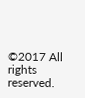©2017 All rights reserved.